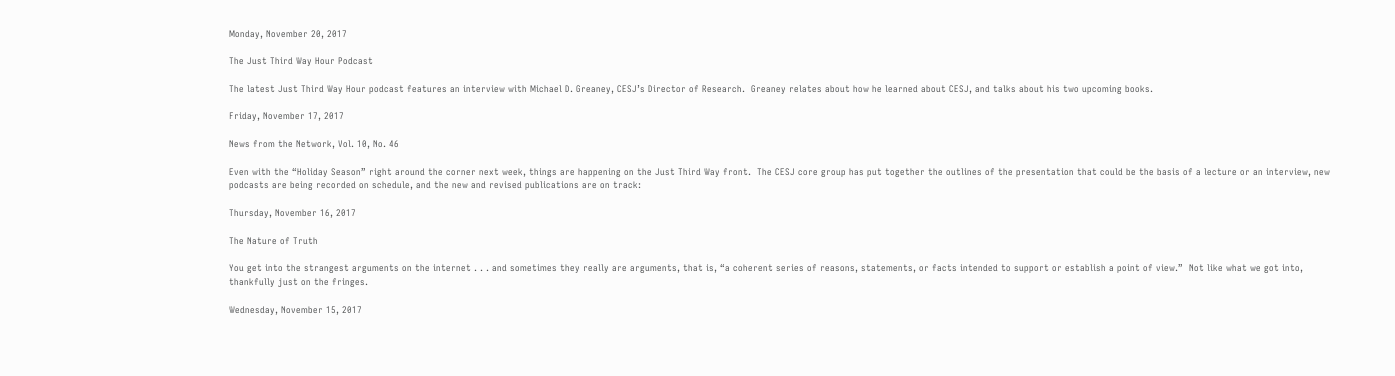Monday, November 20, 2017

The Just Third Way Hour Podcast

The latest Just Third Way Hour podcast features an interview with Michael D. Greaney, CESJ’s Director of Research.  Greaney relates about how he learned about CESJ, and talks about his two upcoming books.

Friday, November 17, 2017

News from the Network, Vol. 10, No. 46

Even with the “Holiday Season” right around the corner next week, things are happening on the Just Third Way front.  The CESJ core group has put together the outlines of the presentation that could be the basis of a lecture or an interview, new podcasts are being recorded on schedule, and the new and revised publications are on track:

Thursday, November 16, 2017

The Nature of Truth

You get into the strangest arguments on the internet . . . and sometimes they really are arguments, that is, “a coherent series of reasons, statements, or facts intended to support or establish a point of view.”  Not like what we got into, thankfully just on the fringes.

Wednesday, November 15, 2017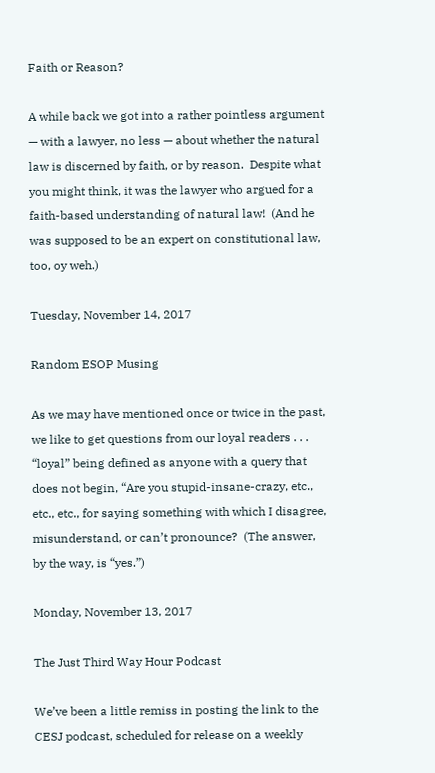Faith or Reason?

A while back we got into a rather pointless argument — with a lawyer, no less — about whether the natural law is discerned by faith, or by reason.  Despite what you might think, it was the lawyer who argued for a faith-based understanding of natural law!  (And he was supposed to be an expert on constitutional law, too, oy weh.)

Tuesday, November 14, 2017

Random ESOP Musing

As we may have mentioned once or twice in the past, we like to get questions from our loyal readers . . . “loyal” being defined as anyone with a query that does not begin, “Are you stupid-insane-crazy, etc., etc., etc., for saying something with which I disagree, misunderstand, or can’t pronounce?  (The answer, by the way, is “yes.”)

Monday, November 13, 2017

The Just Third Way Hour Podcast

We’ve been a little remiss in posting the link to the CESJ podcast, scheduled for release on a weekly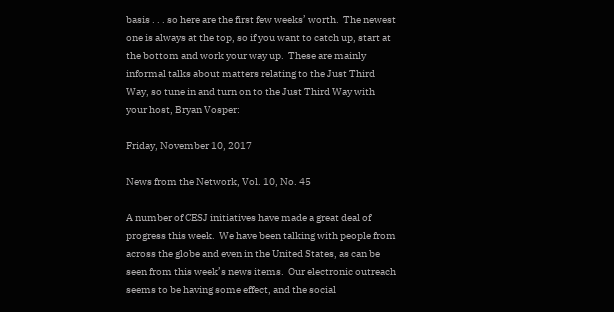basis . . . so here are the first few weeks’ worth.  The newest one is always at the top, so if you want to catch up, start at the bottom and work your way up.  These are mainly informal talks about matters relating to the Just Third Way, so tune in and turn on to the Just Third Way with your host, Bryan Vosper:

Friday, November 10, 2017

News from the Network, Vol. 10, No. 45

A number of CESJ initiatives have made a great deal of progress this week.  We have been talking with people from across the globe and even in the United States, as can be seen from this week’s news items.  Our electronic outreach seems to be having some effect, and the social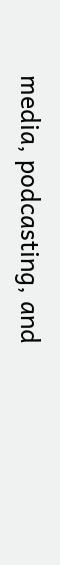media, podcasting, and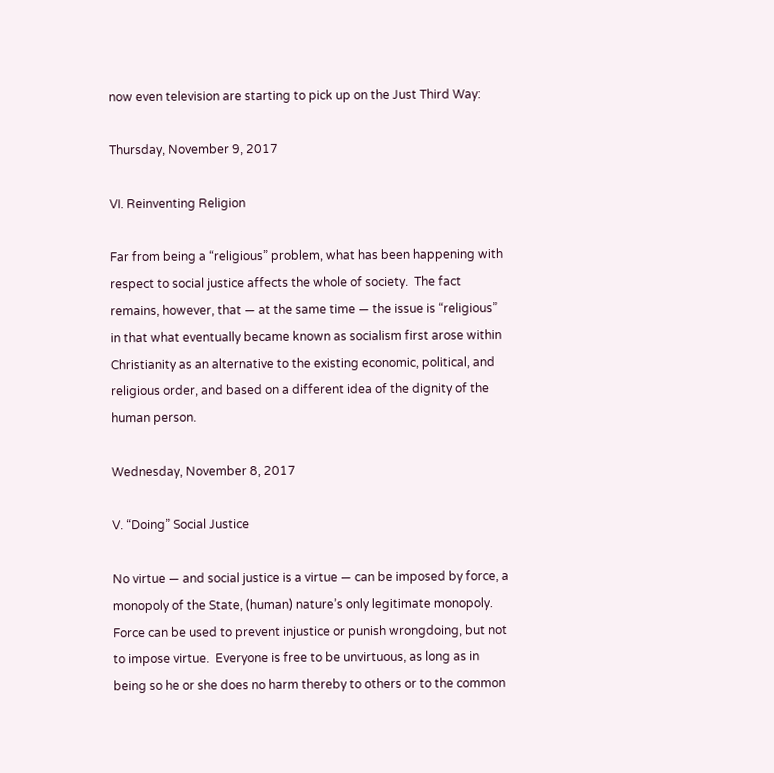now even television are starting to pick up on the Just Third Way:

Thursday, November 9, 2017

VI. Reinventing Religion

Far from being a “religious” problem, what has been happening with respect to social justice affects the whole of society.  The fact remains, however, that — at the same time — the issue is “religious” in that what eventually became known as socialism first arose within Christianity as an alternative to the existing economic, political, and religious order, and based on a different idea of the dignity of the human person.

Wednesday, November 8, 2017

V. “Doing” Social Justice

No virtue — and social justice is a virtue — can be imposed by force, a monopoly of the State, (human) nature’s only legitimate monopoly.  Force can be used to prevent injustice or punish wrongdoing, but not to impose virtue.  Everyone is free to be unvirtuous, as long as in being so he or she does no harm thereby to others or to the common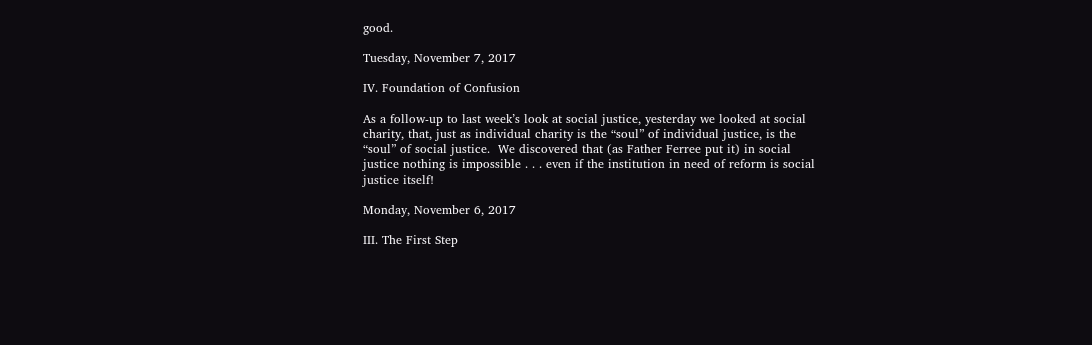good.

Tuesday, November 7, 2017

IV. Foundation of Confusion

As a follow-up to last week’s look at social justice, yesterday we looked at social charity, that, just as individual charity is the “soul” of individual justice, is the “soul” of social justice.  We discovered that (as Father Ferree put it) in social justice nothing is impossible . . . even if the institution in need of reform is social justice itself!

Monday, November 6, 2017

III. The First Step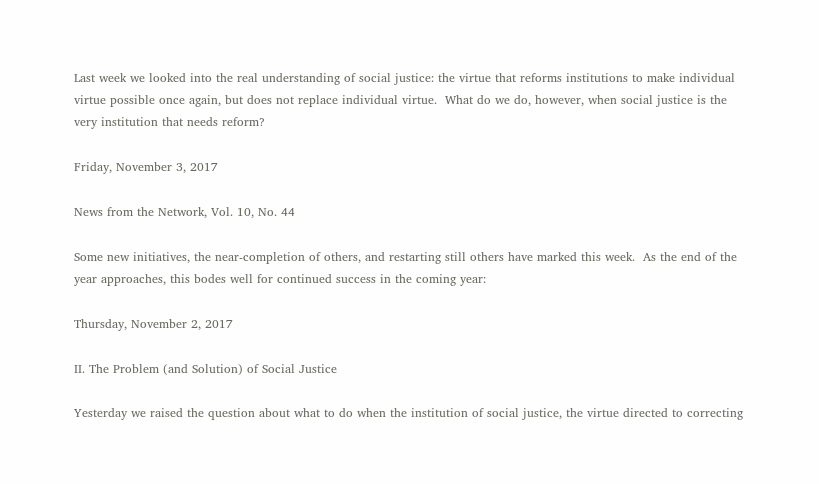Last week we looked into the real understanding of social justice: the virtue that reforms institutions to make individual virtue possible once again, but does not replace individual virtue.  What do we do, however, when social justice is the very institution that needs reform?

Friday, November 3, 2017

News from the Network, Vol. 10, No. 44

Some new initiatives, the near-completion of others, and restarting still others have marked this week.  As the end of the year approaches, this bodes well for continued success in the coming year:

Thursday, November 2, 2017

II. The Problem (and Solution) of Social Justice

Yesterday we raised the question about what to do when the institution of social justice, the virtue directed to correcting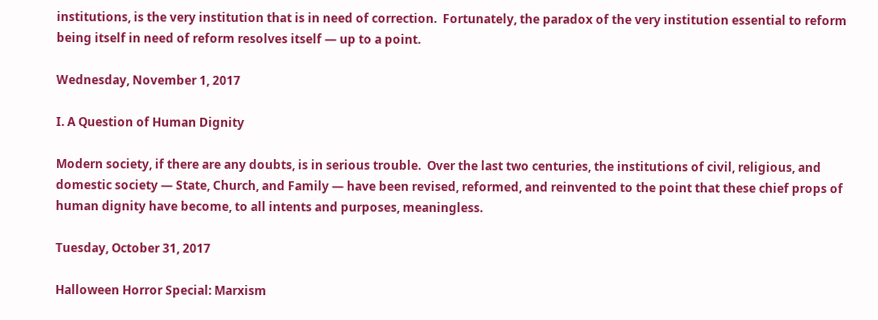institutions, is the very institution that is in need of correction.  Fortunately, the paradox of the very institution essential to reform being itself in need of reform resolves itself — up to a point.

Wednesday, November 1, 2017

I. A Question of Human Dignity

Modern society, if there are any doubts, is in serious trouble.  Over the last two centuries, the institutions of civil, religious, and domestic society — State, Church, and Family — have been revised, reformed, and reinvented to the point that these chief props of human dignity have become, to all intents and purposes, meaningless.

Tuesday, October 31, 2017

Halloween Horror Special: Marxism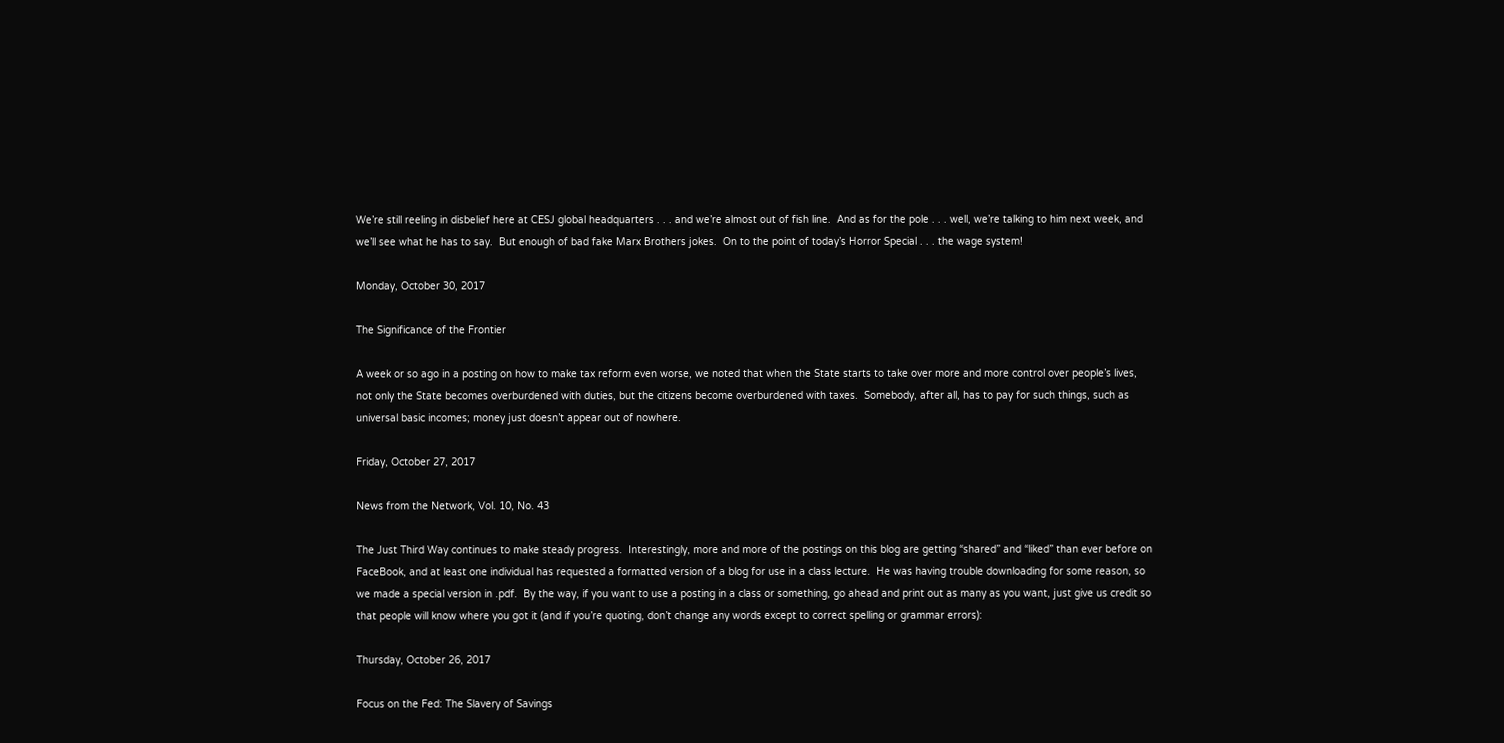We’re still reeling in disbelief here at CESJ global headquarters . . . and we’re almost out of fish line.  And as for the pole . . . well, we’re talking to him next week, and we’ll see what he has to say.  But enough of bad fake Marx Brothers jokes.  On to the point of today’s Horror Special . . . the wage system!

Monday, October 30, 2017

The Significance of the Frontier

A week or so ago in a posting on how to make tax reform even worse, we noted that when the State starts to take over more and more control over people’s lives, not only the State becomes overburdened with duties, but the citizens become overburdened with taxes.  Somebody, after all, has to pay for such things, such as universal basic incomes; money just doesn’t appear out of nowhere.

Friday, October 27, 2017

News from the Network, Vol. 10, No. 43

The Just Third Way continues to make steady progress.  Interestingly, more and more of the postings on this blog are getting “shared” and “liked” than ever before on FaceBook, and at least one individual has requested a formatted version of a blog for use in a class lecture.  He was having trouble downloading for some reason, so we made a special version in .pdf.  By the way, if you want to use a posting in a class or something, go ahead and print out as many as you want, just give us credit so that people will know where you got it (and if you’re quoting, don’t change any words except to correct spelling or grammar errors):

Thursday, October 26, 2017

Focus on the Fed: The Slavery of Savings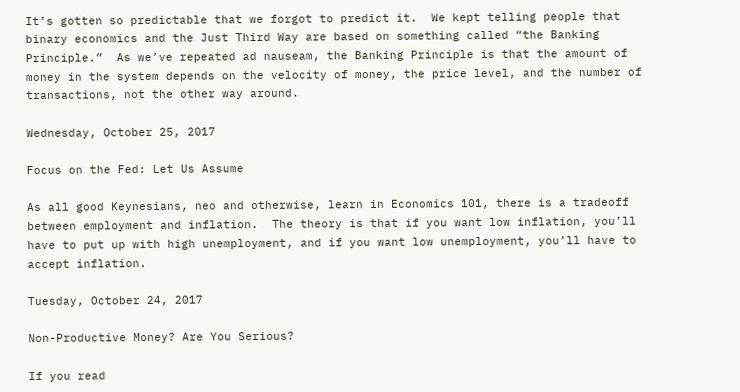It’s gotten so predictable that we forgot to predict it.  We kept telling people that binary economics and the Just Third Way are based on something called “the Banking Principle.”  As we’ve repeated ad nauseam, the Banking Principle is that the amount of money in the system depends on the velocity of money, the price level, and the number of transactions, not the other way around.

Wednesday, October 25, 2017

Focus on the Fed: Let Us Assume

As all good Keynesians, neo and otherwise, learn in Economics 101, there is a tradeoff between employment and inflation.  The theory is that if you want low inflation, you’ll have to put up with high unemployment, and if you want low unemployment, you’ll have to accept inflation.

Tuesday, October 24, 2017

Non-Productive Money? Are You Serious?

If you read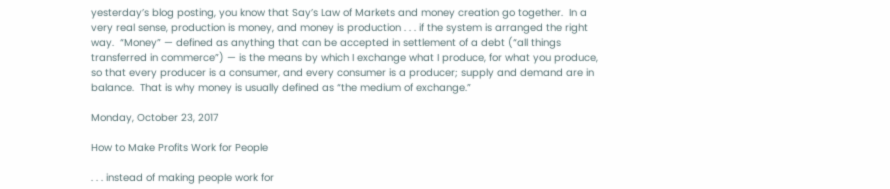yesterday’s blog posting, you know that Say’s Law of Markets and money creation go together.  In a very real sense, production is money, and money is production . . . if the system is arranged the right way.  “Money” — defined as anything that can be accepted in settlement of a debt (“all things transferred in commerce”) — is the means by which I exchange what I produce, for what you produce, so that every producer is a consumer, and every consumer is a producer; supply and demand are in balance.  That is why money is usually defined as “the medium of exchange.”

Monday, October 23, 2017

How to Make Profits Work for People

. . . instead of making people work for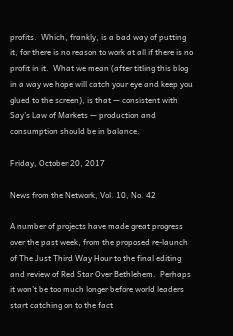profits.  Which, frankly, is a bad way of putting it, for there is no reason to work at all if there is no profit in it.  What we mean (after titling this blog in a way we hope will catch your eye and keep you glued to the screen), is that — consistent with Say’s Law of Markets — production and consumption should be in balance.

Friday, October 20, 2017

News from the Network, Vol. 10, No. 42

A number of projects have made great progress over the past week, from the proposed re-launch of The Just Third Way Hour to the final editing and review of Red Star Over Bethlehem.  Perhaps it won’t be too much longer before world leaders start catching on to the fact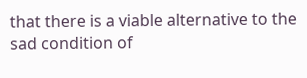that there is a viable alternative to the sad condition of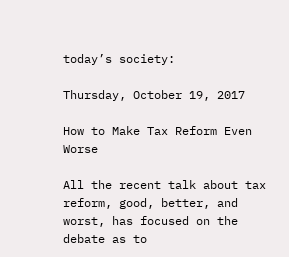today’s society:

Thursday, October 19, 2017

How to Make Tax Reform Even Worse

All the recent talk about tax reform, good, better, and worst, has focused on the debate as to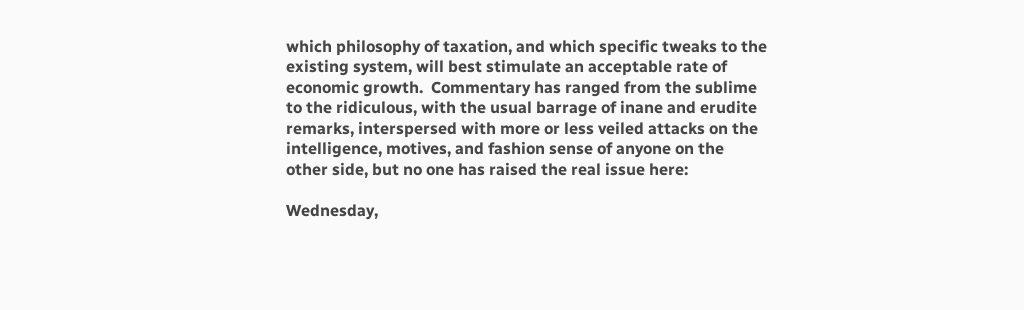which philosophy of taxation, and which specific tweaks to the existing system, will best stimulate an acceptable rate of economic growth.  Commentary has ranged from the sublime to the ridiculous, with the usual barrage of inane and erudite remarks, interspersed with more or less veiled attacks on the intelligence, motives, and fashion sense of anyone on the other side, but no one has raised the real issue here:

Wednesday,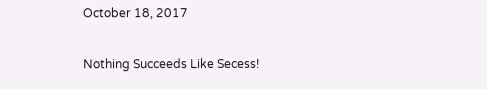October 18, 2017

Nothing Succeeds Like Secess!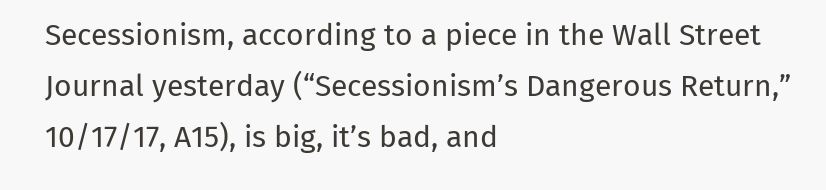Secessionism, according to a piece in the Wall Street Journal yesterday (“Secessionism’s Dangerous Return,” 10/17/17, A15), is big, it’s bad, and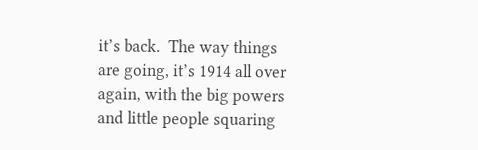it’s back.  The way things are going, it’s 1914 all over again, with the big powers and little people squaring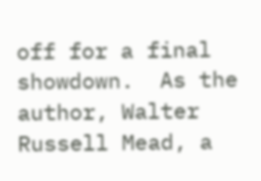off for a final showdown.  As the author, Walter Russell Mead, a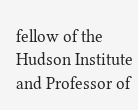fellow of the Hudson Institute and Professor of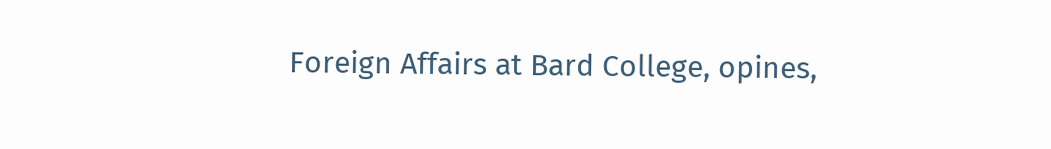Foreign Affairs at Bard College, opines,